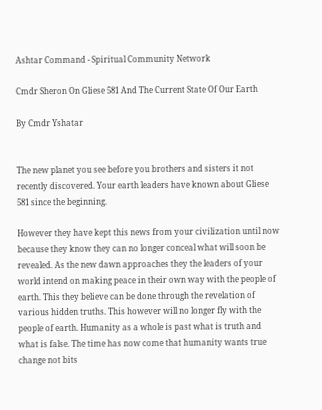Ashtar Command - Spiritual Community Network

Cmdr Sheron On Gliese 581 And The Current State Of Our Earth

By Cmdr Yshatar


The new planet you see before you brothers and sisters it not recently discovered. Your earth leaders have known about Gliese 581 since the beginning.

However they have kept this news from your civilization until now because they know they can no longer conceal what will soon be revealed. As the new dawn approaches they the leaders of your world intend on making peace in their own way with the people of earth. This they believe can be done through the revelation of various hidden truths. This however will no longer fly with the people of earth. Humanity as a whole is past what is truth and what is false. The time has now come that humanity wants true change not bits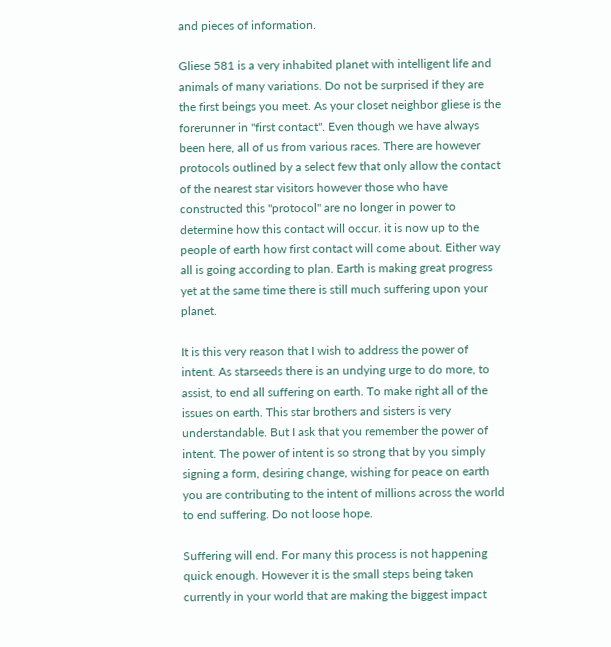and pieces of information.

Gliese 581 is a very inhabited planet with intelligent life and animals of many variations. Do not be surprised if they are the first beings you meet. As your closet neighbor gliese is the forerunner in "first contact". Even though we have always been here, all of us from various races. There are however protocols outlined by a select few that only allow the contact of the nearest star visitors however those who have constructed this "protocol" are no longer in power to determine how this contact will occur. it is now up to the people of earth how first contact will come about. Either way all is going according to plan. Earth is making great progress yet at the same time there is still much suffering upon your planet.

It is this very reason that I wish to address the power of intent. As starseeds there is an undying urge to do more, to assist, to end all suffering on earth. To make right all of the issues on earth. This star brothers and sisters is very understandable. But I ask that you remember the power of intent. The power of intent is so strong that by you simply signing a form, desiring change, wishing for peace on earth you are contributing to the intent of millions across the world to end suffering. Do not loose hope.

Suffering will end. For many this process is not happening quick enough. However it is the small steps being taken currently in your world that are making the biggest impact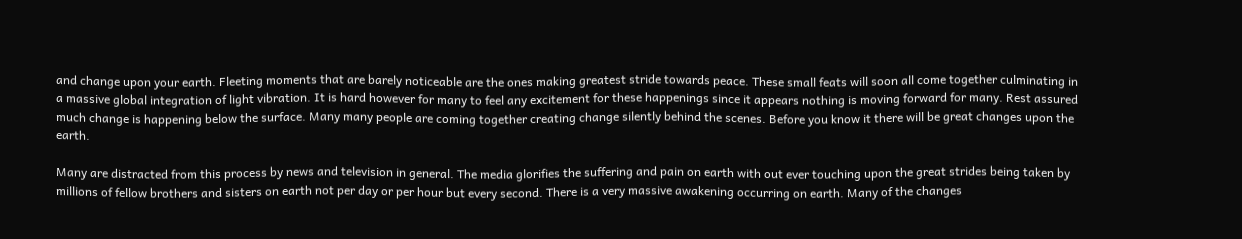and change upon your earth. Fleeting moments that are barely noticeable are the ones making greatest stride towards peace. These small feats will soon all come together culminating in a massive global integration of light vibration. It is hard however for many to feel any excitement for these happenings since it appears nothing is moving forward for many. Rest assured much change is happening below the surface. Many many people are coming together creating change silently behind the scenes. Before you know it there will be great changes upon the earth.

Many are distracted from this process by news and television in general. The media glorifies the suffering and pain on earth with out ever touching upon the great strides being taken by millions of fellow brothers and sisters on earth not per day or per hour but every second. There is a very massive awakening occurring on earth. Many of the changes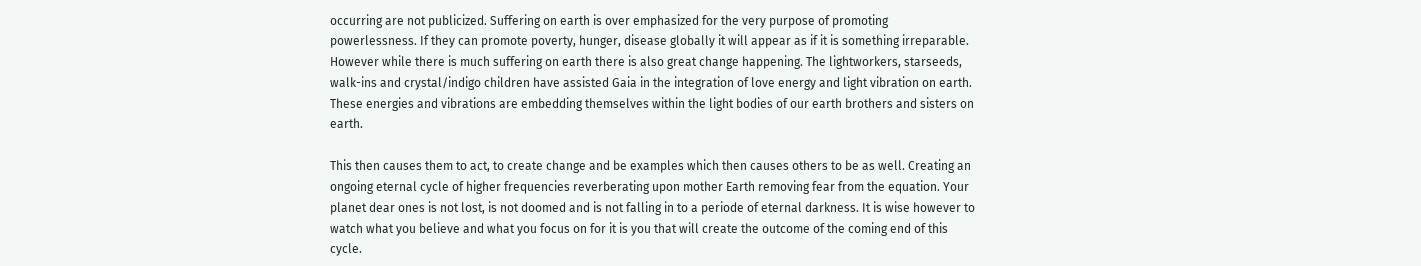occurring are not publicized. Suffering on earth is over emphasized for the very purpose of promoting powerlessness. If they can promote poverty, hunger, disease globally it will appear as if it is something irreparable. However while there is much suffering on earth there is also great change happening. The lightworkers, starseeds, walk-ins and crystal/indigo children have assisted Gaia in the integration of love energy and light vibration on earth. These energies and vibrations are embedding themselves within the light bodies of our earth brothers and sisters on earth.

This then causes them to act, to create change and be examples which then causes others to be as well. Creating an ongoing eternal cycle of higher frequencies reverberating upon mother Earth removing fear from the equation. Your planet dear ones is not lost, is not doomed and is not falling in to a periode of eternal darkness. It is wise however to watch what you believe and what you focus on for it is you that will create the outcome of the coming end of this cycle.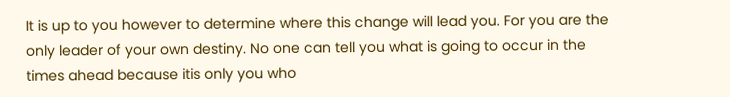It is up to you however to determine where this change will lead you. For you are the only leader of your own destiny. No one can tell you what is going to occur in the times ahead because itis only you who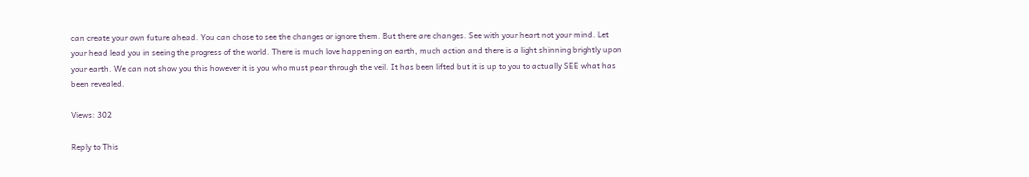can create your own future ahead. You can chose to see the changes or ignore them. But there are changes. See with your heart not your mind. Let your head lead you in seeing the progress of the world. There is much love happening on earth, much action and there is a light shinning brightly upon your earth. We can not show you this however it is you who must pear through the veil. It has been lifted but it is up to you to actually SEE what has been revealed.

Views: 302

Reply to This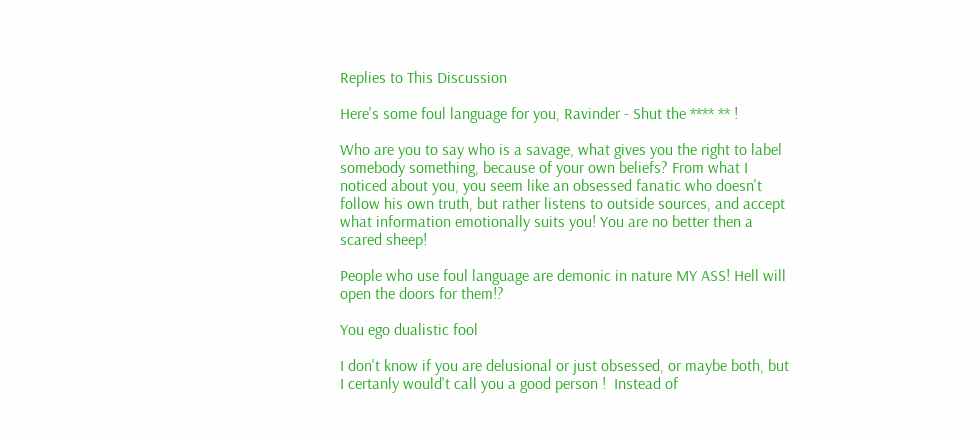Replies to This Discussion

Here's some foul language for you, Ravinder - Shut the **** ** !

Who are you to say who is a savage, what gives you the right to label somebody something, because of your own beliefs? From what I noticed about you, you seem like an obsessed fanatic who doesn't follow his own truth, but rather listens to outside sources, and accept what information emotionally suits you! You are no better then a scared sheep!

People who use foul language are demonic in nature MY ASS! Hell will open the doors for them!?

You ego dualistic fool

I don't know if you are delusional or just obsessed, or maybe both, but I certanly would't call you a good person !  Instead of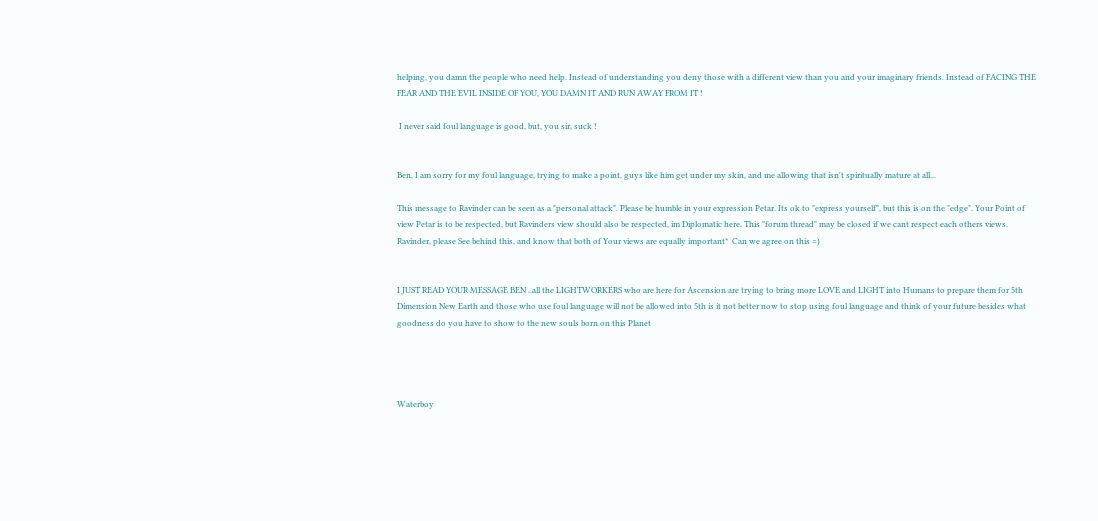helping, you damn the people who need help. Instead of understanding you deny those with a different view than you and your imaginary friends. Instead of FACING THE FEAR AND THE EVIL INSIDE OF YOU, YOU DAMN IT AND RUN AWAY FROM IT !

 I never said foul language is good, but, you sir, suck !


Ben, I am sorry for my foul language, trying to make a point, guys like him get under my skin, and me allowing that isn't spiritually mature at all...

This message to Ravinder can be seen as a "personal attack". Please be humble in your expression Petar. Its ok to "express yourself", but this is on the "edge". Your Point of view Petar is to be respected, but Ravinders view should also be respected, im Diplomatic here. This "forum thread" may be closed if we cant respect each others views.
Ravinder, please See behind this, and know that both of Your views are equally important*  Can we agree on this =)


I JUST READ YOUR MESSAGE BEN ..all the LIGHTWORKERS who are here for Ascension are trying to bring more LOVE and LIGHT into Humans to prepare them for 5th Dimension New Earth and those who use foul language will not be allowed into 5th is it not better now to stop using foul language and think of your future besides what goodness do you have to show to the new souls born on this Planet




Waterboy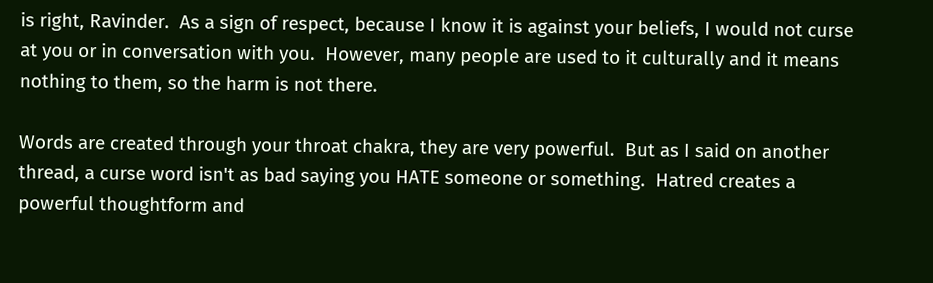is right, Ravinder.  As a sign of respect, because I know it is against your beliefs, I would not curse at you or in conversation with you.  However, many people are used to it culturally and it means nothing to them, so the harm is not there.

Words are created through your throat chakra, they are very powerful.  But as I said on another thread, a curse word isn't as bad saying you HATE someone or something.  Hatred creates a powerful thoughtform and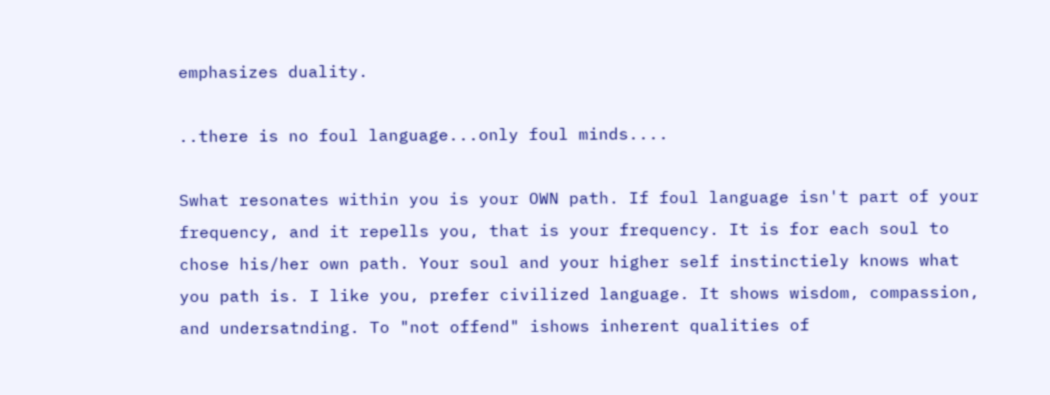emphasizes duality.

..there is no foul language...only foul minds....

Swhat resonates within you is your OWN path. If foul language isn't part of your frequency, and it repells you, that is your frequency. It is for each soul to chose his/her own path. Your soul and your higher self instinctiely knows what you path is. I like you, prefer civilized language. It shows wisdom, compassion, and undersatnding. To "not offend" ishows inherent qualities of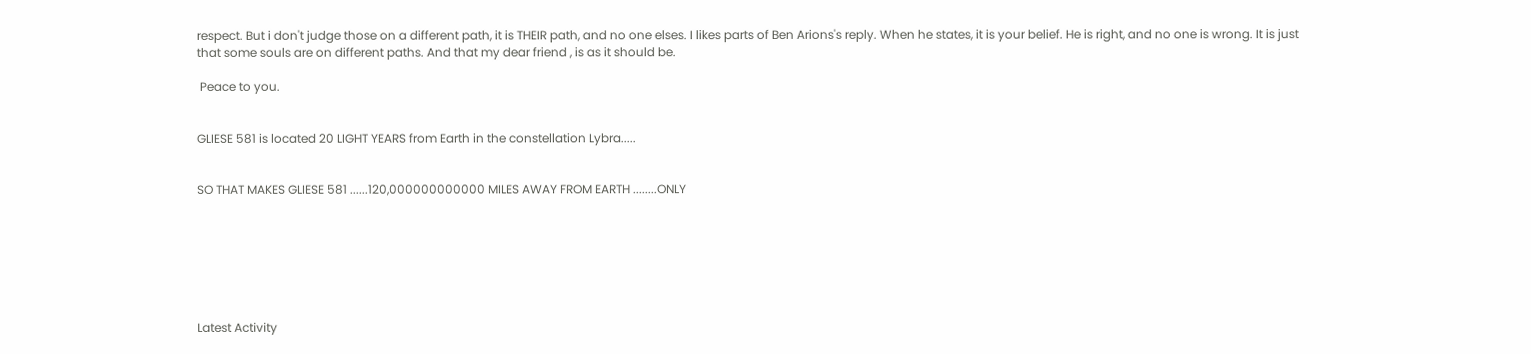respect. But i don't judge those on a different path, it is THEIR path, and no one elses. I likes parts of Ben Arions's reply. When he states, it is your belief. He is right, and no one is wrong. It is just that some souls are on different paths. And that my dear friend , is as it should be.

 Peace to you.


GLIESE 581 is located 20 LIGHT YEARS from Earth in the constellation Lybra.....


SO THAT MAKES GLIESE 581 ......120,000000000000 MILES AWAY FROM EARTH ........ONLY







Latest Activity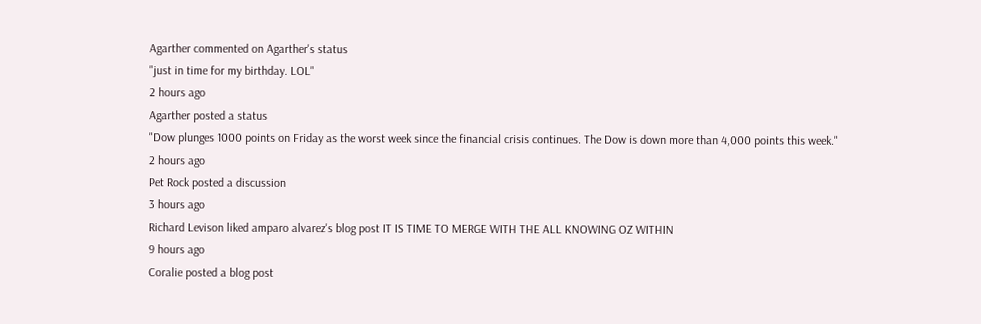Agarther commented on Agarther's status
"just in time for my birthday. LOL"
2 hours ago
Agarther posted a status
"Dow plunges 1000 points on Friday as the worst week since the financial crisis continues. The Dow is down more than 4,000 points this week."
2 hours ago
Pet Rock posted a discussion
3 hours ago
Richard Levison liked amparo alvarez's blog post IT IS TIME TO MERGE WITH THE ALL KNOWING OZ WITHIN
9 hours ago
Coralie posted a blog post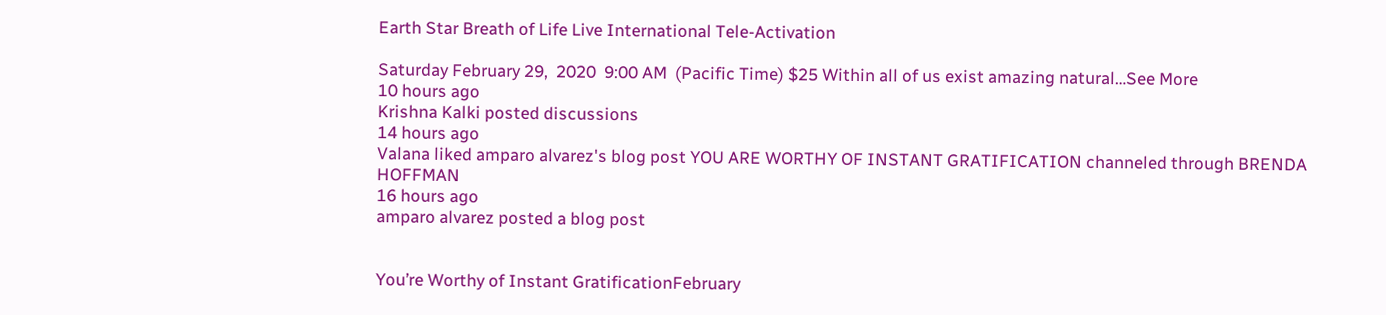Earth Star Breath of Life Live International Tele-Activation

Saturday February 29,  2020  9:00 AM  (Pacific Time) $25 Within all of us exist amazing natural…See More
10 hours ago
Krishna Kalki posted discussions
14 hours ago
Valana liked amparo alvarez's blog post YOU ARE WORTHY OF INSTANT GRATIFICATION channeled through BRENDA HOFFMAN
16 hours ago
amparo alvarez posted a blog post


You’re Worthy of Instant GratificationFebruary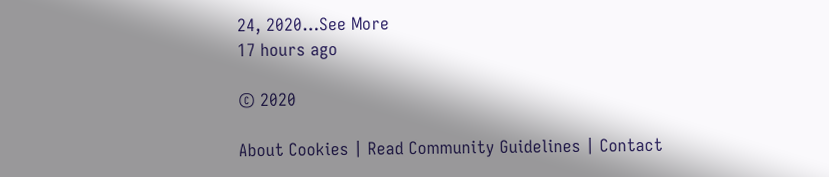24, 2020…See More
17 hours ago

© 2020

About Cookies | Read Community Guidelines | Contact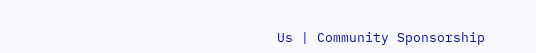Us | Community Sponsorship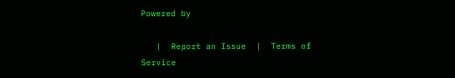Powered by

   |  Report an Issue  |  Terms of Service